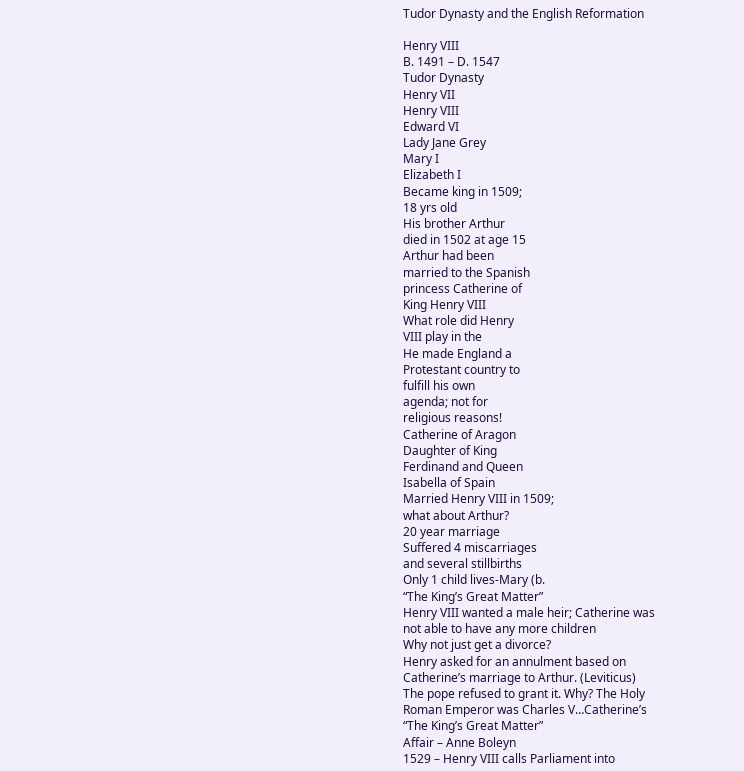Tudor Dynasty and the English Reformation

Henry VIII
B. 1491 – D. 1547
Tudor Dynasty
Henry VII
Henry VIII
Edward VI
Lady Jane Grey
Mary I
Elizabeth I
Became king in 1509;
18 yrs old
His brother Arthur
died in 1502 at age 15
Arthur had been
married to the Spanish
princess Catherine of
King Henry VIII
What role did Henry
VIII play in the
He made England a
Protestant country to
fulfill his own
agenda; not for
religious reasons!
Catherine of Aragon
Daughter of King
Ferdinand and Queen
Isabella of Spain
Married Henry VIII in 1509;
what about Arthur?
20 year marriage
Suffered 4 miscarriages
and several stillbirths
Only 1 child lives-Mary (b.
“The King’s Great Matter”
Henry VIII wanted a male heir; Catherine was
not able to have any more children
Why not just get a divorce?
Henry asked for an annulment based on
Catherine’s marriage to Arthur. (Leviticus)
The pope refused to grant it. Why? The Holy
Roman Emperor was Charles V…Catherine’s
“The King’s Great Matter”
Affair – Anne Boleyn
1529 – Henry VIII calls Parliament into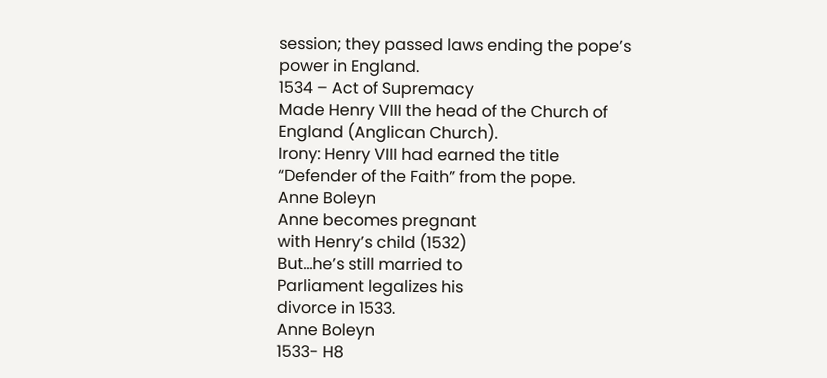session; they passed laws ending the pope’s
power in England.
1534 – Act of Supremacy
Made Henry VIII the head of the Church of
England (Anglican Church).
Irony: Henry VIII had earned the title
“Defender of the Faith” from the pope.
Anne Boleyn
Anne becomes pregnant
with Henry’s child (1532)
But…he’s still married to
Parliament legalizes his
divorce in 1533.
Anne Boleyn
1533- H8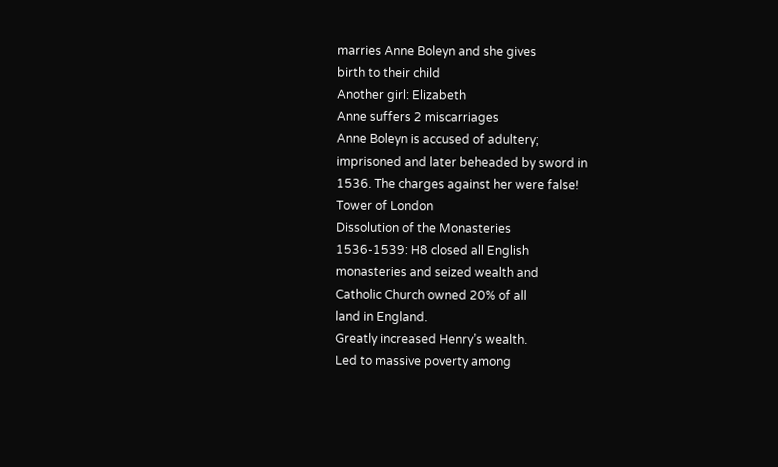marries Anne Boleyn and she gives
birth to their child
Another girl: Elizabeth
Anne suffers 2 miscarriages
Anne Boleyn is accused of adultery;
imprisoned and later beheaded by sword in
1536. The charges against her were false!
Tower of London
Dissolution of the Monasteries
1536-1539: H8 closed all English
monasteries and seized wealth and
Catholic Church owned 20% of all
land in England.
Greatly increased Henry’s wealth.
Led to massive poverty among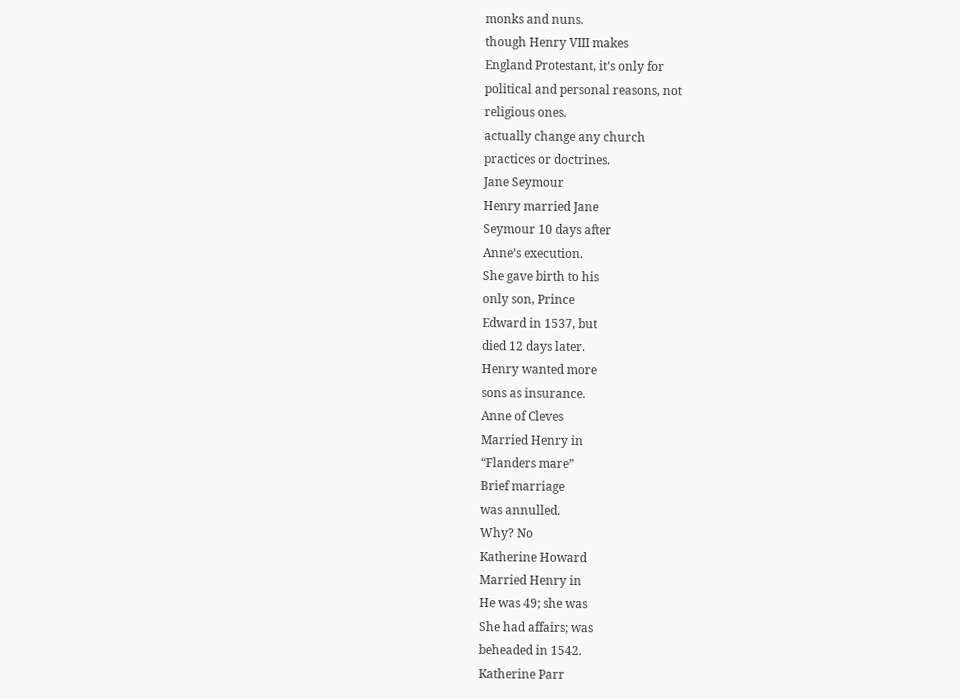monks and nuns.
though Henry VIII makes
England Protestant, it’s only for
political and personal reasons, not
religious ones.
actually change any church
practices or doctrines.
Jane Seymour
Henry married Jane
Seymour 10 days after
Anne’s execution.
She gave birth to his
only son, Prince
Edward in 1537, but
died 12 days later.
Henry wanted more
sons as insurance.
Anne of Cleves
Married Henry in
“Flanders mare”
Brief marriage
was annulled.
Why? No
Katherine Howard
Married Henry in
He was 49; she was
She had affairs; was
beheaded in 1542.
Katherine Parr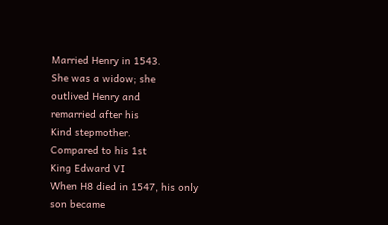Married Henry in 1543.
She was a widow; she
outlived Henry and
remarried after his
Kind stepmother.
Compared to his 1st
King Edward VI
When H8 died in 1547, his only
son became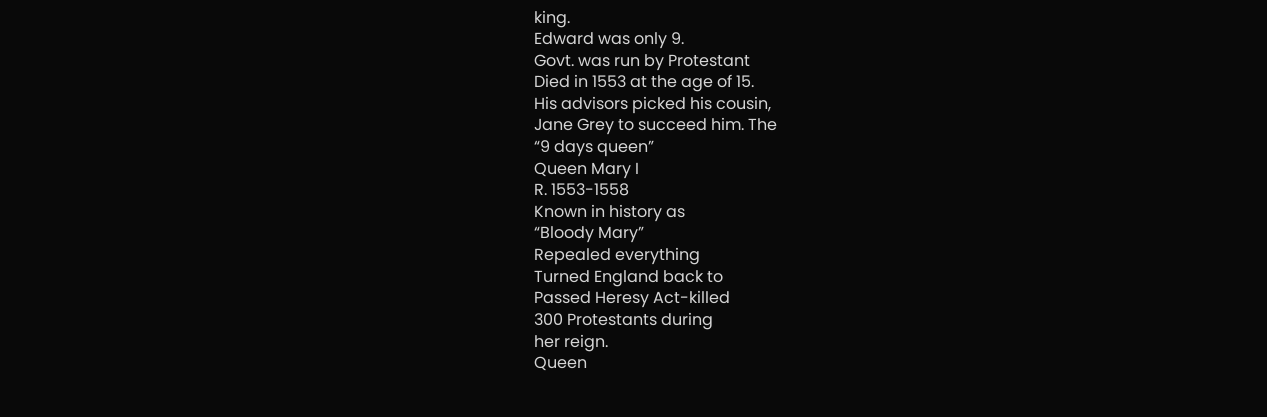king.
Edward was only 9.
Govt. was run by Protestant
Died in 1553 at the age of 15.
His advisors picked his cousin,
Jane Grey to succeed him. The
“9 days queen”
Queen Mary I
R. 1553-1558
Known in history as
“Bloody Mary”
Repealed everything
Turned England back to
Passed Heresy Act-killed
300 Protestants during
her reign.
Queen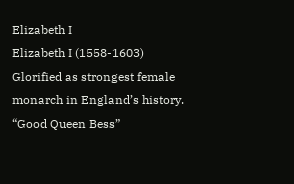Elizabeth I
Elizabeth I (1558-1603)
Glorified as strongest female monarch in England’s history.
“Good Queen Bess”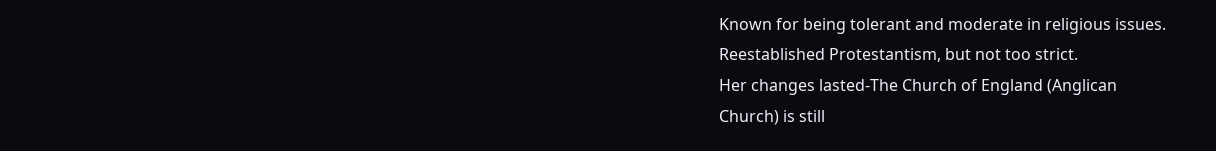Known for being tolerant and moderate in religious issues.
Reestablished Protestantism, but not too strict.
Her changes lasted-The Church of England (Anglican
Church) is still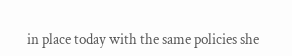in place today with the same policies she